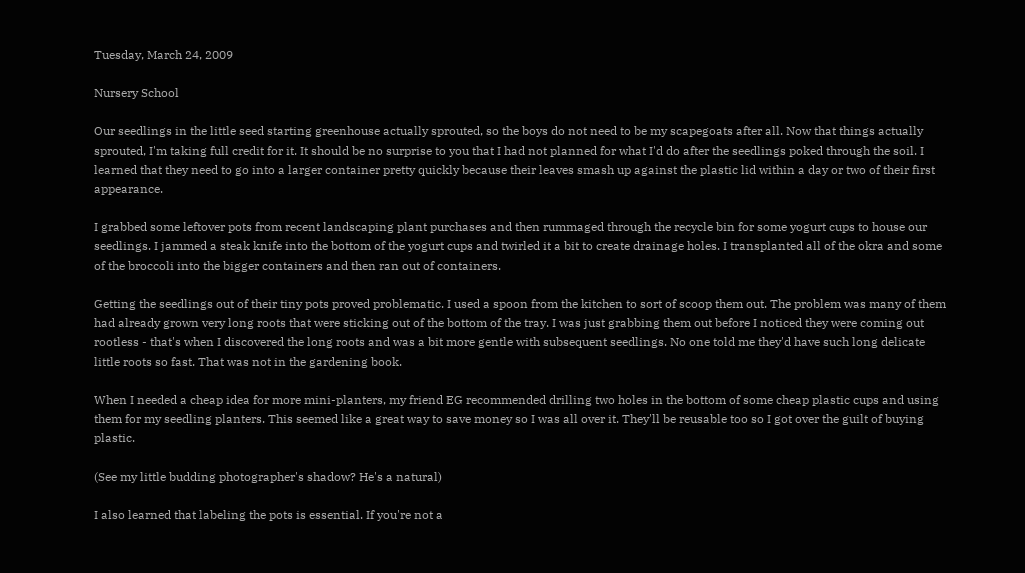Tuesday, March 24, 2009

Nursery School

Our seedlings in the little seed starting greenhouse actually sprouted, so the boys do not need to be my scapegoats after all. Now that things actually sprouted, I'm taking full credit for it. It should be no surprise to you that I had not planned for what I'd do after the seedlings poked through the soil. I learned that they need to go into a larger container pretty quickly because their leaves smash up against the plastic lid within a day or two of their first appearance.

I grabbed some leftover pots from recent landscaping plant purchases and then rummaged through the recycle bin for some yogurt cups to house our seedlings. I jammed a steak knife into the bottom of the yogurt cups and twirled it a bit to create drainage holes. I transplanted all of the okra and some of the broccoli into the bigger containers and then ran out of containers.

Getting the seedlings out of their tiny pots proved problematic. I used a spoon from the kitchen to sort of scoop them out. The problem was many of them had already grown very long roots that were sticking out of the bottom of the tray. I was just grabbing them out before I noticed they were coming out rootless - that's when I discovered the long roots and was a bit more gentle with subsequent seedlings. No one told me they'd have such long delicate little roots so fast. That was not in the gardening book.

When I needed a cheap idea for more mini-planters, my friend EG recommended drilling two holes in the bottom of some cheap plastic cups and using them for my seedling planters. This seemed like a great way to save money so I was all over it. They'll be reusable too so I got over the guilt of buying plastic.

(See my little budding photographer's shadow? He's a natural)

I also learned that labeling the pots is essential. If you're not a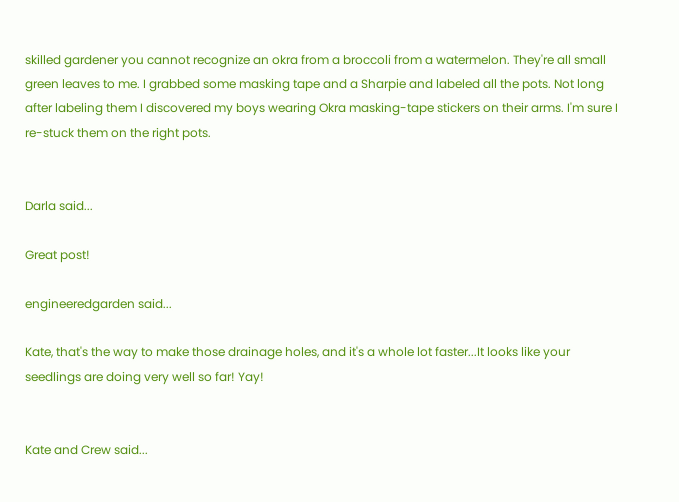skilled gardener you cannot recognize an okra from a broccoli from a watermelon. They're all small green leaves to me. I grabbed some masking tape and a Sharpie and labeled all the pots. Not long after labeling them I discovered my boys wearing Okra masking-tape stickers on their arms. I'm sure I re-stuck them on the right pots.


Darla said...

Great post!

engineeredgarden said...

Kate, that's the way to make those drainage holes, and it's a whole lot faster...It looks like your seedlings are doing very well so far! Yay!


Kate and Crew said...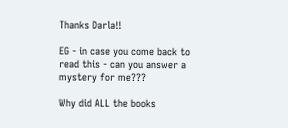Thanks Darla!!

EG - in case you come back to read this - can you answer a mystery for me???

Why did ALL the books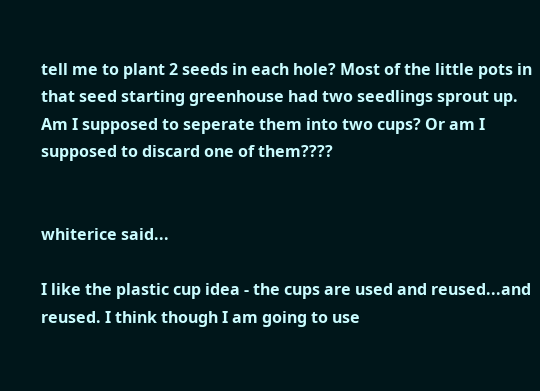tell me to plant 2 seeds in each hole? Most of the little pots in that seed starting greenhouse had two seedlings sprout up. Am I supposed to seperate them into two cups? Or am I supposed to discard one of them????


whiterice said...

I like the plastic cup idea - the cups are used and reused...and reused. I think though I am going to use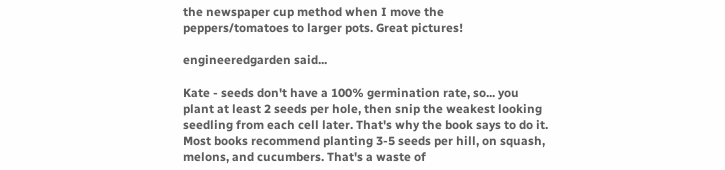the newspaper cup method when I move the peppers/tomatoes to larger pots. Great pictures!

engineeredgarden said...

Kate - seeds don't have a 100% germination rate, so... you plant at least 2 seeds per hole, then snip the weakest looking seedling from each cell later. That's why the book says to do it. Most books recommend planting 3-5 seeds per hill, on squash, melons, and cucumbers. That's a waste of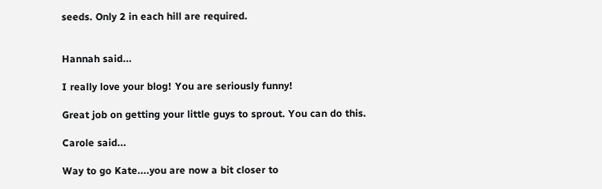seeds. Only 2 in each hill are required.


Hannah said...

I really love your blog! You are seriously funny!

Great job on getting your little guys to sprout. You can do this.

Carole said...

Way to go Kate....you are now a bit closer to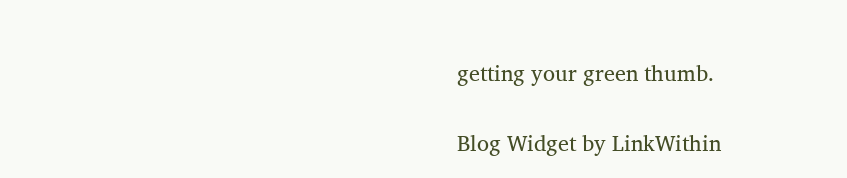getting your green thumb.

Blog Widget by LinkWithin